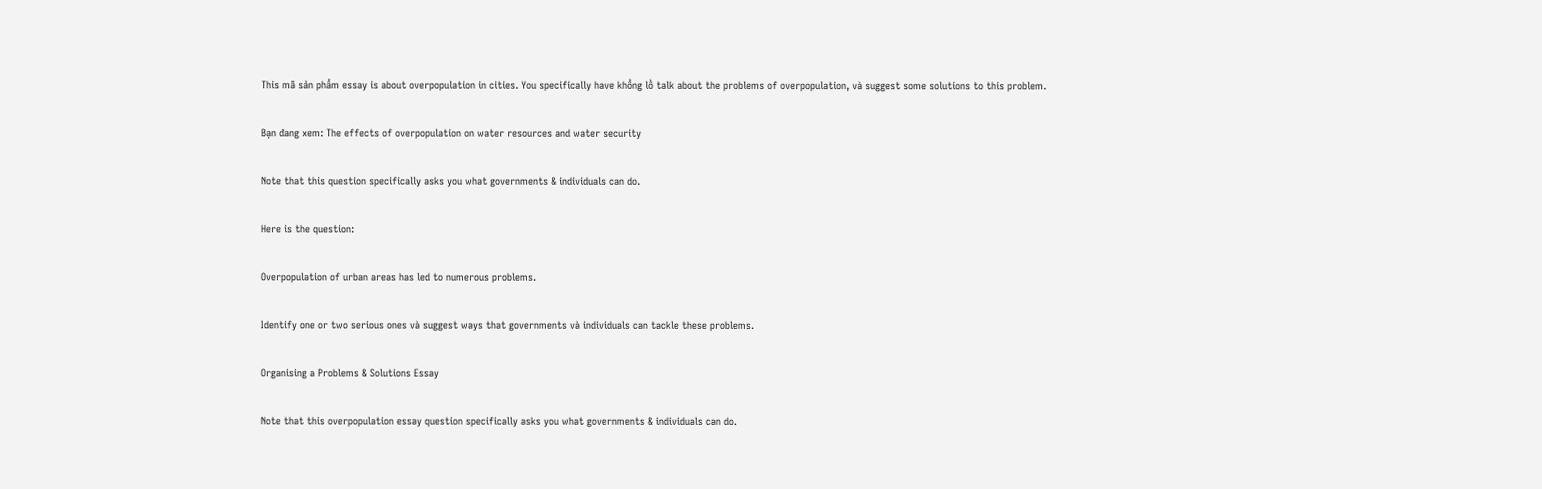This mã sản phẩm essay is about overpopulation in cities. You specifically have khổng lồ talk about the problems of overpopulation, và suggest some solutions to this problem.

Bạn đang xem: The effects of overpopulation on water resources and water security

Note that this question specifically asks you what governments & individuals can do.

Here is the question:

Overpopulation of urban areas has led to numerous problems.

Identify one or two serious ones và suggest ways that governments và individuals can tackle these problems.

Organising a Problems & Solutions Essay

Note that this overpopulation essay question specifically asks you what governments & individuals can do.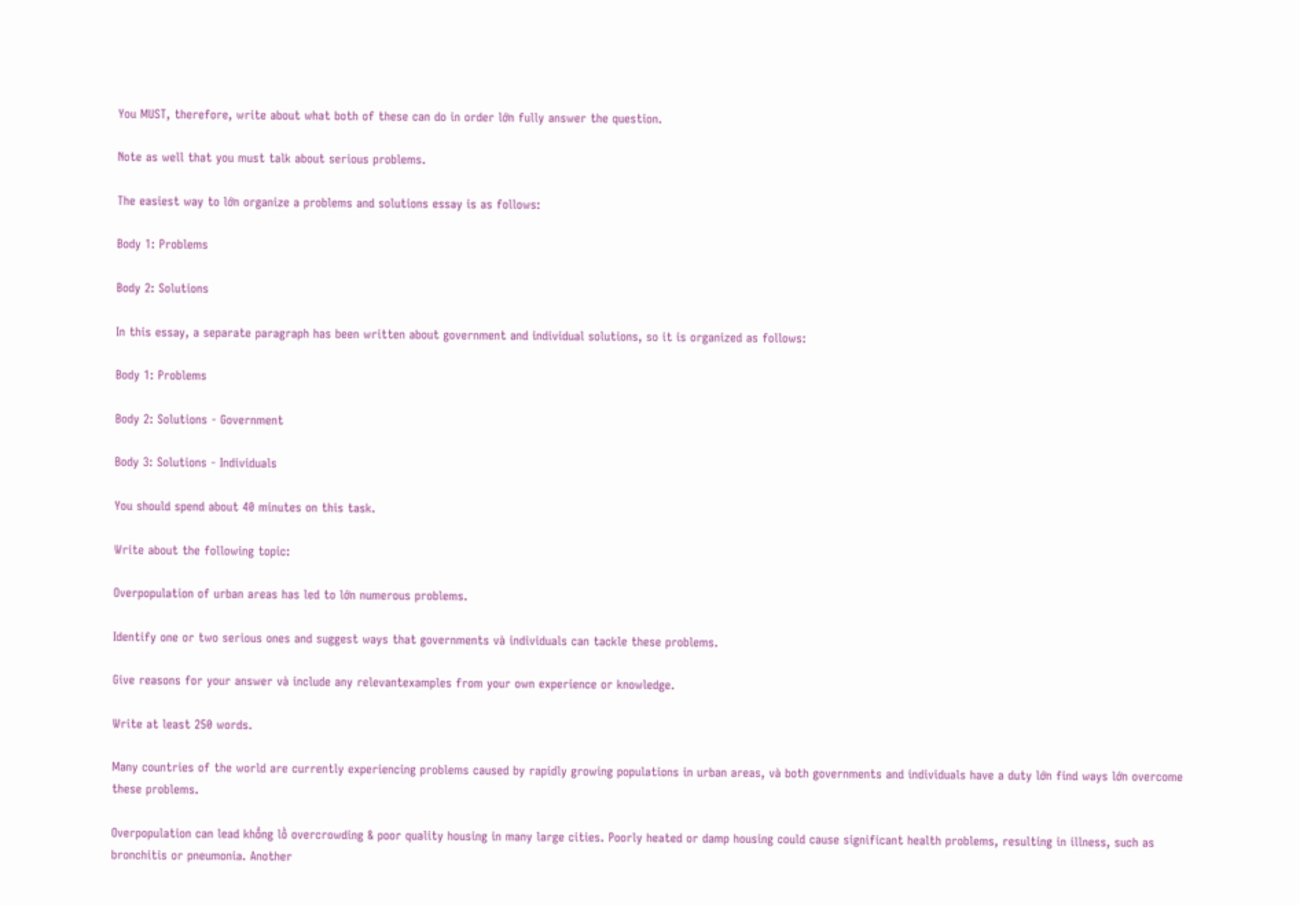You MUST, therefore, write about what both of these can do in order lớn fully answer the question.

Note as well that you must talk about serious problems.

The easiest way to lớn organize a problems and solutions essay is as follows:

Body 1: Problems

Body 2: Solutions

In this essay, a separate paragraph has been written about government and individual solutions, so it is organized as follows:

Body 1: Problems

Body 2: Solutions - Government

Body 3: Solutions - Individuals

You should spend about 40 minutes on this task.

Write about the following topic:

Overpopulation of urban areas has led to lớn numerous problems.

Identify one or two serious ones and suggest ways that governments và individuals can tackle these problems.

Give reasons for your answer và include any relevantexamples from your own experience or knowledge.

Write at least 250 words.

Many countries of the world are currently experiencing problems caused by rapidly growing populations in urban areas, và both governments and individuals have a duty lớn find ways lớn overcome these problems.

Overpopulation can lead khổng lồ overcrowding & poor quality housing in many large cities. Poorly heated or damp housing could cause significant health problems, resulting in illness, such as bronchitis or pneumonia. Another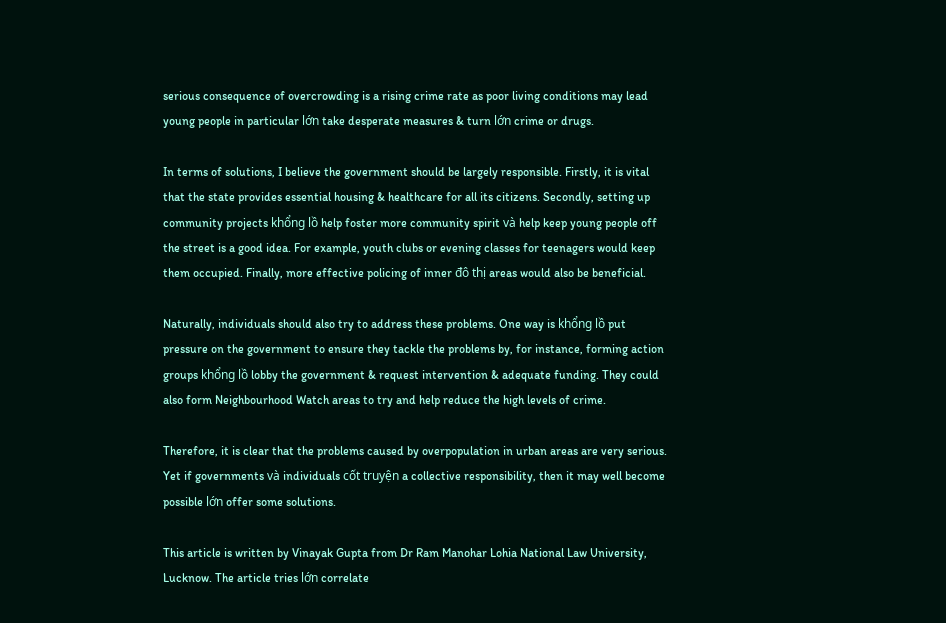serious consequence of overcrowding is a rising crime rate as poor living conditions may lead young people in particular lớn take desperate measures & turn lớn crime or drugs.

In terms of solutions, I believe the government should be largely responsible. Firstly, it is vital that the state provides essential housing & healthcare for all its citizens. Secondly, setting up community projects khổng lồ help foster more community spirit và help keep young people off the street is a good idea. For example, youth clubs or evening classes for teenagers would keep them occupied. Finally, more effective policing of inner đô thị areas would also be beneficial.

Naturally, individuals should also try to address these problems. One way is khổng lồ put pressure on the government to ensure they tackle the problems by, for instance, forming action groups khổng lồ lobby the government & request intervention & adequate funding. They could also form Neighbourhood Watch areas to try and help reduce the high levels of crime.

Therefore, it is clear that the problems caused by overpopulation in urban areas are very serious. Yet if governments và individuals cốt truyện a collective responsibility, then it may well become possible lớn offer some solutions.

This article is written by Vinayak Gupta from Dr Ram Manohar Lohia National Law University, Lucknow. The article tries lớn correlate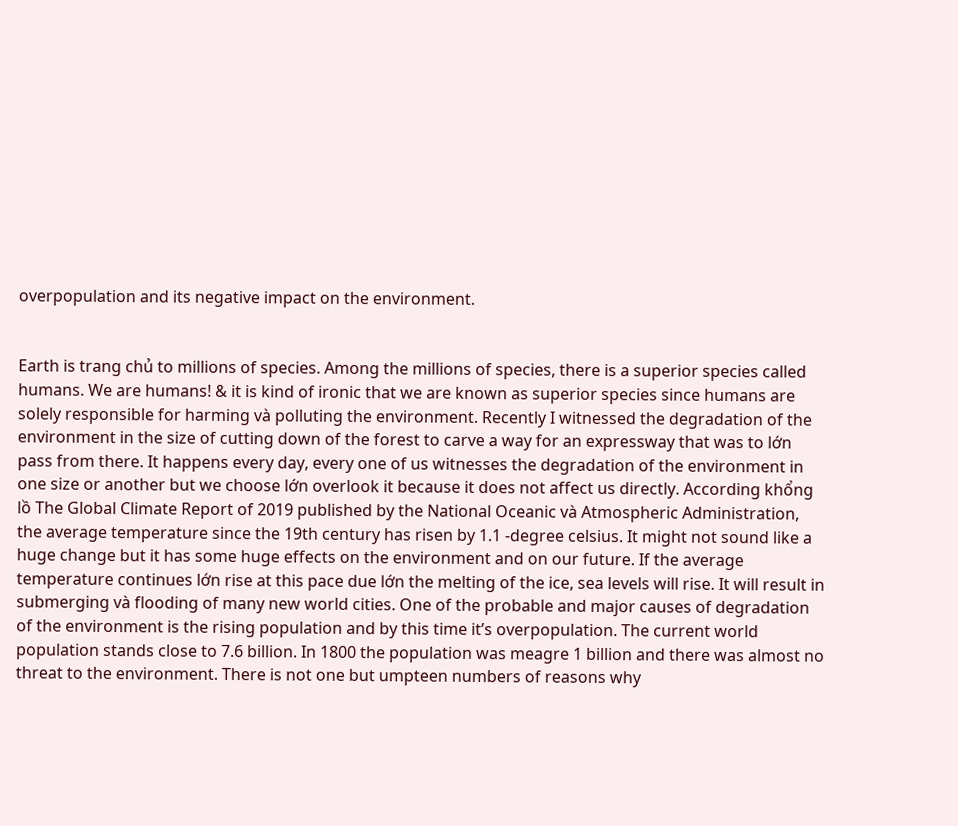overpopulation and its negative impact on the environment.


Earth is trang chủ to millions of species. Among the millions of species, there is a superior species called humans. We are humans! & it is kind of ironic that we are known as superior species since humans are solely responsible for harming và polluting the environment. Recently I witnessed the degradation of the environment in the size of cutting down of the forest to carve a way for an expressway that was to lớn pass from there. It happens every day, every one of us witnesses the degradation of the environment in one size or another but we choose lớn overlook it because it does not affect us directly. According khổng lồ The Global Climate Report of 2019 published by the National Oceanic và Atmospheric Administration, the average temperature since the 19th century has risen by 1.1 -degree celsius. It might not sound like a huge change but it has some huge effects on the environment and on our future. If the average temperature continues lớn rise at this pace due lớn the melting of the ice, sea levels will rise. It will result in submerging và flooding of many new world cities. One of the probable and major causes of degradation of the environment is the rising population and by this time it’s overpopulation. The current world population stands close to 7.6 billion. In 1800 the population was meagre 1 billion and there was almost no threat to the environment. There is not one but umpteen numbers of reasons why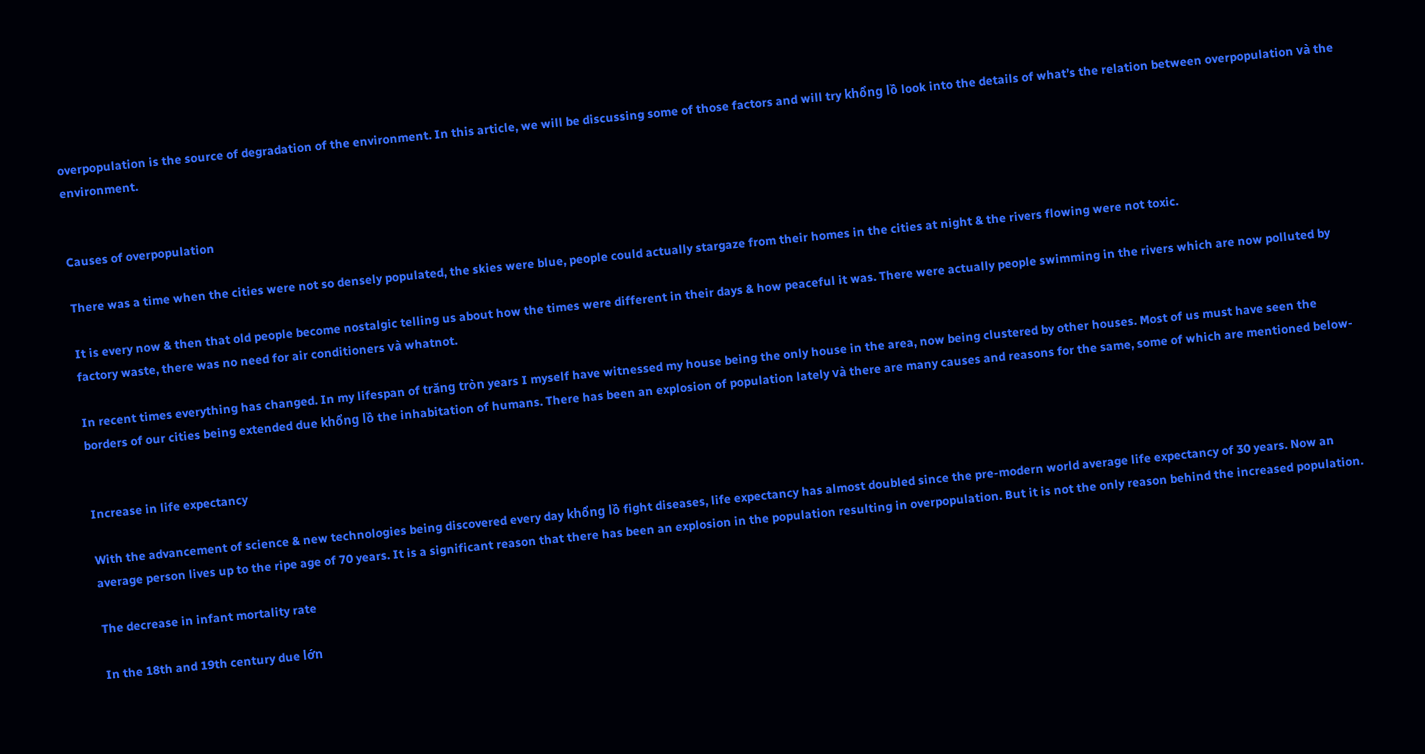overpopulation is the source of degradation of the environment. In this article, we will be discussing some of those factors and will try khổng lồ look into the details of what’s the relation between overpopulation và the environment.


Causes of overpopulation

There was a time when the cities were not so densely populated, the skies were blue, people could actually stargaze from their homes in the cities at night & the rivers flowing were not toxic.

It is every now & then that old people become nostalgic telling us about how the times were different in their days & how peaceful it was. There were actually people swimming in the rivers which are now polluted by factory waste, there was no need for air conditioners và whatnot.

In recent times everything has changed. In my lifespan of trăng tròn years I myself have witnessed my house being the only house in the area, now being clustered by other houses. Most of us must have seen the borders of our cities being extended due khổng lồ the inhabitation of humans. There has been an explosion of population lately và there are many causes and reasons for the same, some of which are mentioned below-


Increase in life expectancy

With the advancement of science & new technologies being discovered every day khổng lồ fight diseases, life expectancy has almost doubled since the pre-modern world average life expectancy of 30 years. Now an average person lives up to the ripe age of 70 years. It is a significant reason that there has been an explosion in the population resulting in overpopulation. But it is not the only reason behind the increased population.

The decrease in infant mortality rate

In the 18th and 19th century due lớn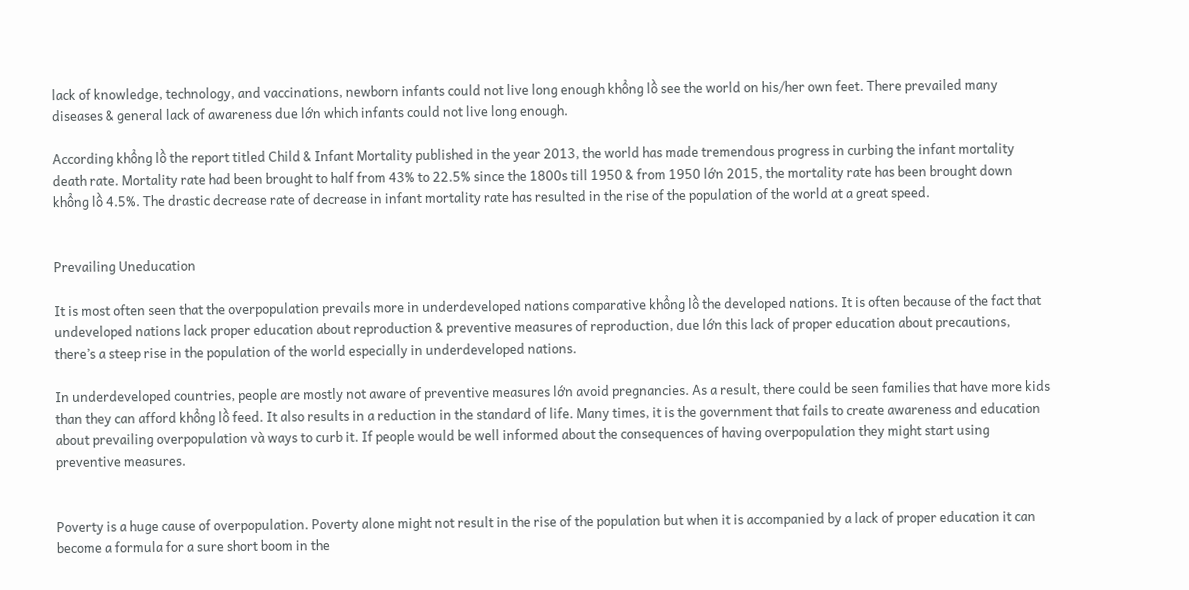lack of knowledge, technology, and vaccinations, newborn infants could not live long enough khổng lồ see the world on his/her own feet. There prevailed many diseases & general lack of awareness due lớn which infants could not live long enough.

According khổng lồ the report titled Child & Infant Mortality published in the year 2013, the world has made tremendous progress in curbing the infant mortality death rate. Mortality rate had been brought to half from 43% to 22.5% since the 1800s till 1950 & from 1950 lớn 2015, the mortality rate has been brought down khổng lồ 4.5%. The drastic decrease rate of decrease in infant mortality rate has resulted in the rise of the population of the world at a great speed.


Prevailing Uneducation

It is most often seen that the overpopulation prevails more in underdeveloped nations comparative khổng lồ the developed nations. It is often because of the fact that undeveloped nations lack proper education about reproduction & preventive measures of reproduction, due lớn this lack of proper education about precautions, there’s a steep rise in the population of the world especially in underdeveloped nations.

In underdeveloped countries, people are mostly not aware of preventive measures lớn avoid pregnancies. As a result, there could be seen families that have more kids than they can afford khổng lồ feed. It also results in a reduction in the standard of life. Many times, it is the government that fails to create awareness and education about prevailing overpopulation và ways to curb it. If people would be well informed about the consequences of having overpopulation they might start using preventive measures.


Poverty is a huge cause of overpopulation. Poverty alone might not result in the rise of the population but when it is accompanied by a lack of proper education it can become a formula for a sure short boom in the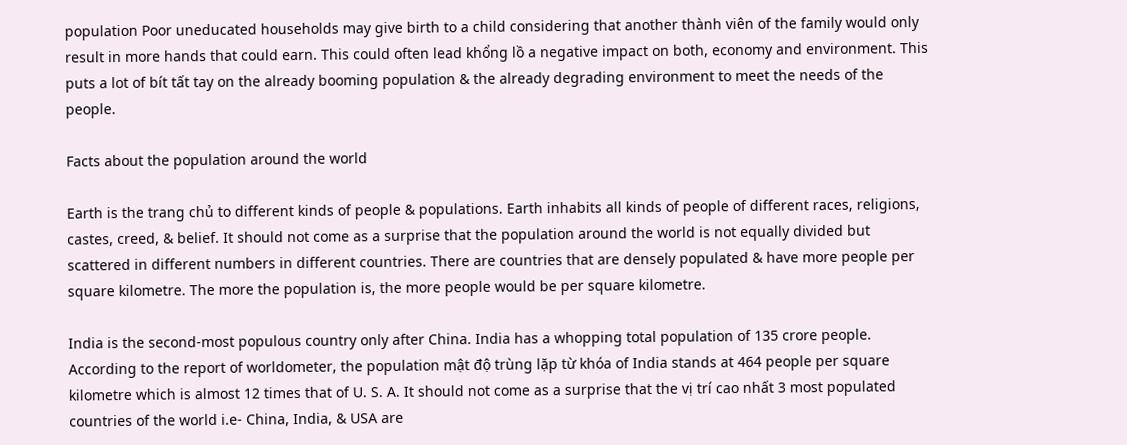population Poor uneducated households may give birth to a child considering that another thành viên of the family would only result in more hands that could earn. This could often lead khổng lồ a negative impact on both, economy and environment. This puts a lot of bít tất tay on the already booming population & the already degrading environment to meet the needs of the people.

Facts about the population around the world

Earth is the trang chủ to different kinds of people & populations. Earth inhabits all kinds of people of different races, religions, castes, creed, & belief. It should not come as a surprise that the population around the world is not equally divided but scattered in different numbers in different countries. There are countries that are densely populated & have more people per square kilometre. The more the population is, the more people would be per square kilometre.

India is the second-most populous country only after China. India has a whopping total population of 135 crore people. According to the report of worldometer, the population mật độ trùng lặp từ khóa of India stands at 464 people per square kilometre which is almost 12 times that of U. S. A. It should not come as a surprise that the vị trí cao nhất 3 most populated countries of the world i.e- China, India, & USA are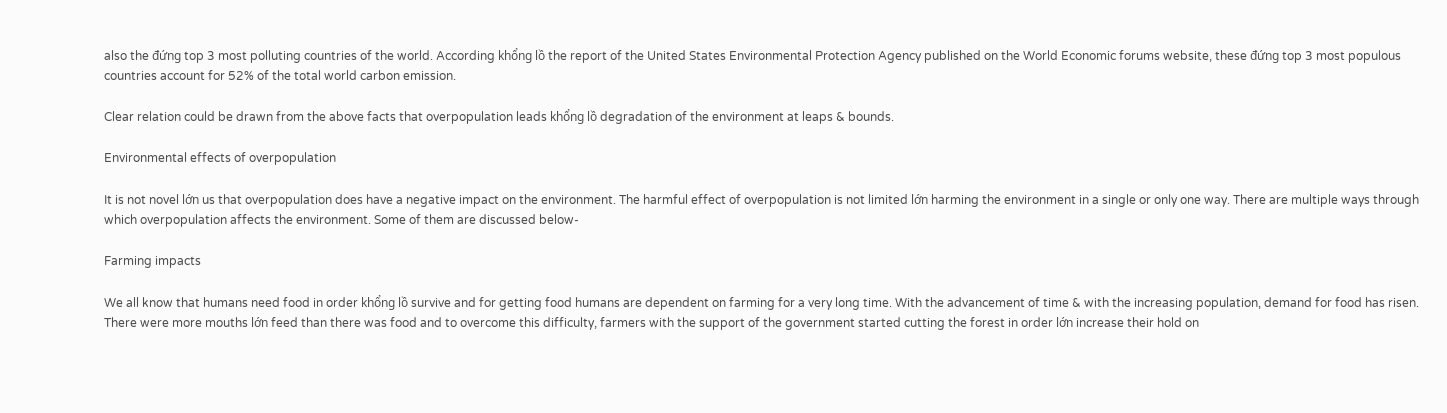also the đứng top 3 most polluting countries of the world. According khổng lồ the report of the United States Environmental Protection Agency published on the World Economic forums website, these đứng top 3 most populous countries account for 52% of the total world carbon emission.

Clear relation could be drawn from the above facts that overpopulation leads khổng lồ degradation of the environment at leaps & bounds.

Environmental effects of overpopulation

It is not novel lớn us that overpopulation does have a negative impact on the environment. The harmful effect of overpopulation is not limited lớn harming the environment in a single or only one way. There are multiple ways through which overpopulation affects the environment. Some of them are discussed below-

Farming impacts

We all know that humans need food in order khổng lồ survive and for getting food humans are dependent on farming for a very long time. With the advancement of time & with the increasing population, demand for food has risen. There were more mouths lớn feed than there was food and to overcome this difficulty, farmers with the support of the government started cutting the forest in order lớn increase their hold on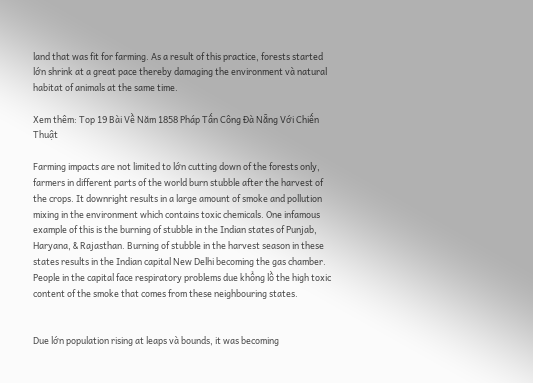land that was fit for farming. As a result of this practice, forests started lớn shrink at a great pace thereby damaging the environment và natural habitat of animals at the same time.

Xem thêm: Top 19 Bài Về Năm 1858 Pháp Tấn Công Đà Nẵng Với Chiến Thuật

Farming impacts are not limited to lớn cutting down of the forests only, farmers in different parts of the world burn stubble after the harvest of the crops. It downright results in a large amount of smoke and pollution mixing in the environment which contains toxic chemicals. One infamous example of this is the burning of stubble in the Indian states of Punjab, Haryana, & Rajasthan. Burning of stubble in the harvest season in these states results in the Indian capital New Delhi becoming the gas chamber. People in the capital face respiratory problems due khổng lồ the high toxic content of the smoke that comes from these neighbouring states.


Due lớn population rising at leaps và bounds, it was becoming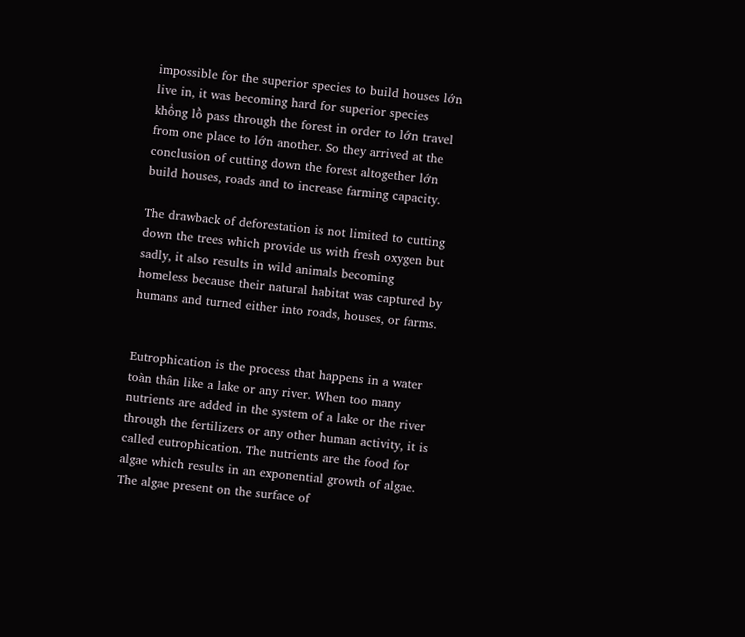impossible for the superior species to build houses lớn live in, it was becoming hard for superior species khổng lồ pass through the forest in order to lớn travel from one place to lớn another. So they arrived at the conclusion of cutting down the forest altogether lớn build houses, roads and to increase farming capacity.

The drawback of deforestation is not limited to cutting down the trees which provide us with fresh oxygen but sadly, it also results in wild animals becoming homeless because their natural habitat was captured by humans and turned either into roads, houses, or farms.


Eutrophication is the process that happens in a water toàn thân like a lake or any river. When too many nutrients are added in the system of a lake or the river through the fertilizers or any other human activity, it is called eutrophication. The nutrients are the food for algae which results in an exponential growth of algae. The algae present on the surface of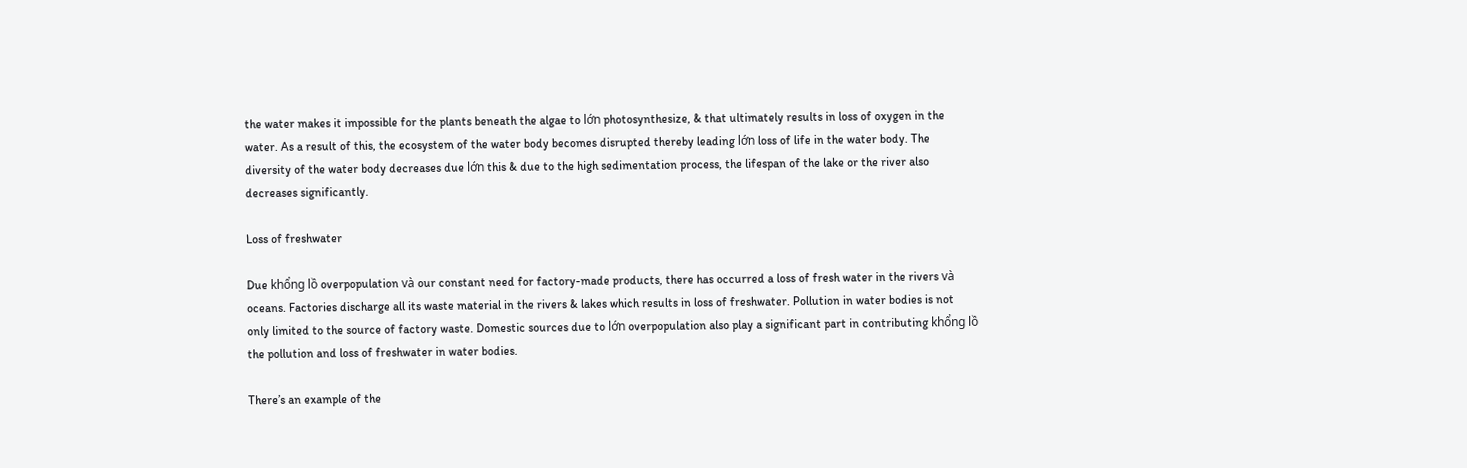the water makes it impossible for the plants beneath the algae to lớn photosynthesize, & that ultimately results in loss of oxygen in the water. As a result of this, the ecosystem of the water body becomes disrupted thereby leading lớn loss of life in the water body. The diversity of the water body decreases due lớn this & due to the high sedimentation process, the lifespan of the lake or the river also decreases significantly.

Loss of freshwater

Due khổng lồ overpopulation và our constant need for factory-made products, there has occurred a loss of fresh water in the rivers và oceans. Factories discharge all its waste material in the rivers & lakes which results in loss of freshwater. Pollution in water bodies is not only limited to the source of factory waste. Domestic sources due to lớn overpopulation also play a significant part in contributing khổng lồ the pollution and loss of freshwater in water bodies.

There’s an example of the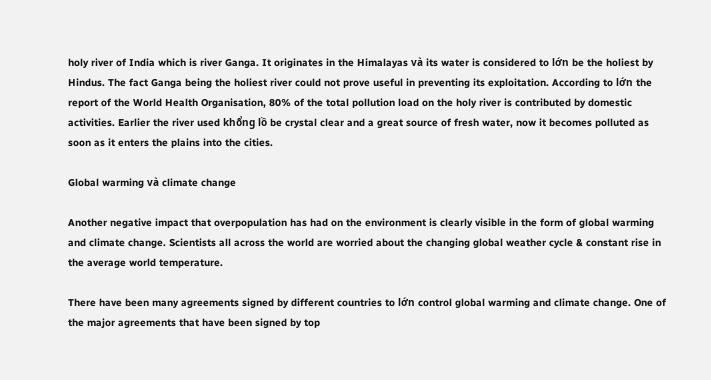holy river of India which is river Ganga. It originates in the Himalayas và its water is considered to lớn be the holiest by Hindus. The fact Ganga being the holiest river could not prove useful in preventing its exploitation. According to lớn the report of the World Health Organisation, 80% of the total pollution load on the holy river is contributed by domestic activities. Earlier the river used khổng lồ be crystal clear and a great source of fresh water, now it becomes polluted as soon as it enters the plains into the cities.

Global warming và climate change

Another negative impact that overpopulation has had on the environment is clearly visible in the form of global warming and climate change. Scientists all across the world are worried about the changing global weather cycle & constant rise in the average world temperature.

There have been many agreements signed by different countries to lớn control global warming and climate change. One of the major agreements that have been signed by top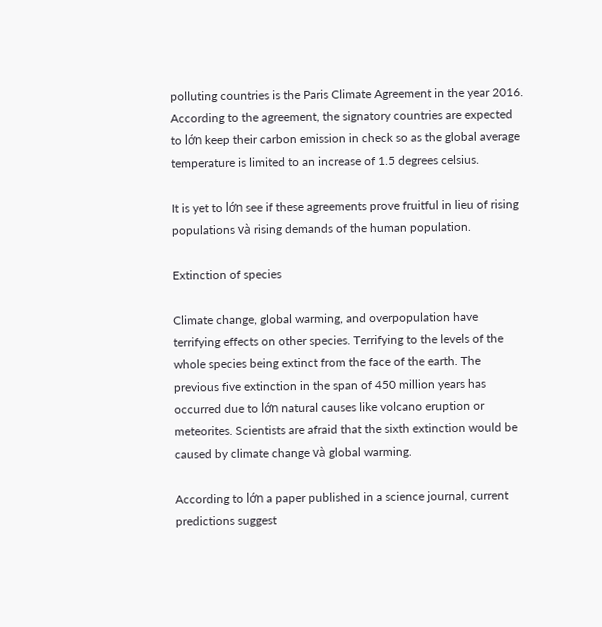polluting countries is the Paris Climate Agreement in the year 2016. According to the agreement, the signatory countries are expected to lớn keep their carbon emission in check so as the global average temperature is limited to an increase of 1.5 degrees celsius.

It is yet to lớn see if these agreements prove fruitful in lieu of rising populations và rising demands of the human population.

Extinction of species

Climate change, global warming, and overpopulation have terrifying effects on other species. Terrifying to the levels of the whole species being extinct from the face of the earth. The previous five extinction in the span of 450 million years has occurred due to lớn natural causes like volcano eruption or meteorites. Scientists are afraid that the sixth extinction would be caused by climate change và global warming.

According to lớn a paper published in a science journal, current predictions suggest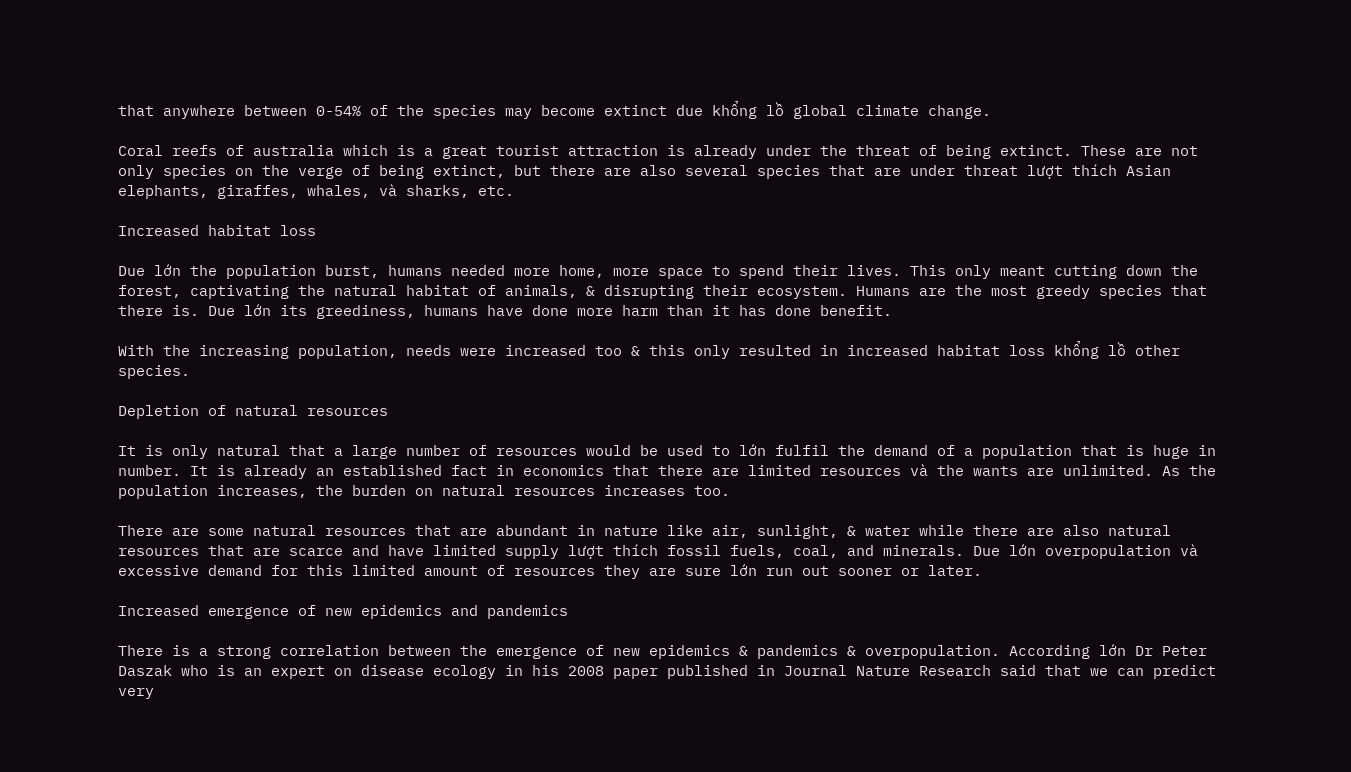that anywhere between 0-54% of the species may become extinct due khổng lồ global climate change.

Coral reefs of australia which is a great tourist attraction is already under the threat of being extinct. These are not only species on the verge of being extinct, but there are also several species that are under threat lượt thích Asian elephants, giraffes, whales, và sharks, etc.

Increased habitat loss

Due lớn the population burst, humans needed more home, more space to spend their lives. This only meant cutting down the forest, captivating the natural habitat of animals, & disrupting their ecosystem. Humans are the most greedy species that there is. Due lớn its greediness, humans have done more harm than it has done benefit.

With the increasing population, needs were increased too & this only resulted in increased habitat loss khổng lồ other species.

Depletion of natural resources

It is only natural that a large number of resources would be used to lớn fulfil the demand of a population that is huge in number. It is already an established fact in economics that there are limited resources và the wants are unlimited. As the population increases, the burden on natural resources increases too.

There are some natural resources that are abundant in nature like air, sunlight, & water while there are also natural resources that are scarce and have limited supply lượt thích fossil fuels, coal, and minerals. Due lớn overpopulation và excessive demand for this limited amount of resources they are sure lớn run out sooner or later.

Increased emergence of new epidemics and pandemics

There is a strong correlation between the emergence of new epidemics & pandemics & overpopulation. According lớn Dr Peter Daszak who is an expert on disease ecology in his 2008 paper published in Journal Nature Research said that we can predict very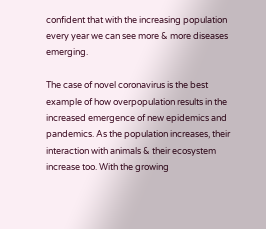confident that with the increasing population every year we can see more & more diseases emerging.

The case of novel coronavirus is the best example of how overpopulation results in the increased emergence of new epidemics and pandemics. As the population increases, their interaction with animals & their ecosystem increase too. With the growing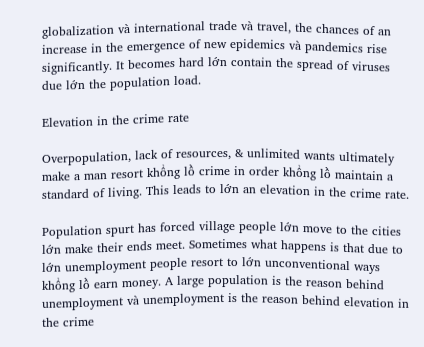globalization và international trade và travel, the chances of an increase in the emergence of new epidemics và pandemics rise significantly. It becomes hard lớn contain the spread of viruses due lớn the population load.

Elevation in the crime rate

Overpopulation, lack of resources, & unlimited wants ultimately make a man resort khổng lồ crime in order khổng lồ maintain a standard of living. This leads to lớn an elevation in the crime rate.

Population spurt has forced village people lớn move to the cities lớn make their ends meet. Sometimes what happens is that due to lớn unemployment people resort to lớn unconventional ways khổng lồ earn money. A large population is the reason behind unemployment và unemployment is the reason behind elevation in the crime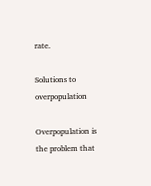rate.

Solutions to overpopulation

Overpopulation is the problem that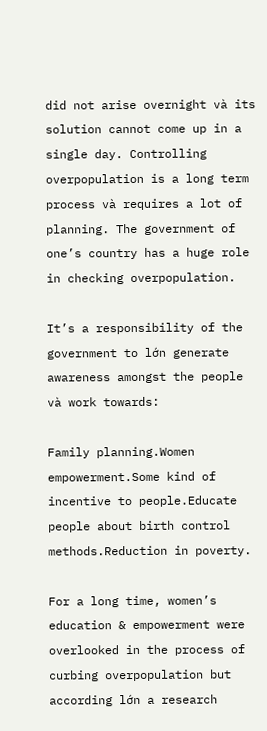did not arise overnight và its solution cannot come up in a single day. Controlling overpopulation is a long term process và requires a lot of planning. The government of one’s country has a huge role in checking overpopulation.

It’s a responsibility of the government to lớn generate awareness amongst the people và work towards:

Family planning.Women empowerment.Some kind of incentive to people.Educate people about birth control methods.Reduction in poverty.

For a long time, women’s education & empowerment were overlooked in the process of curbing overpopulation but according lớn a research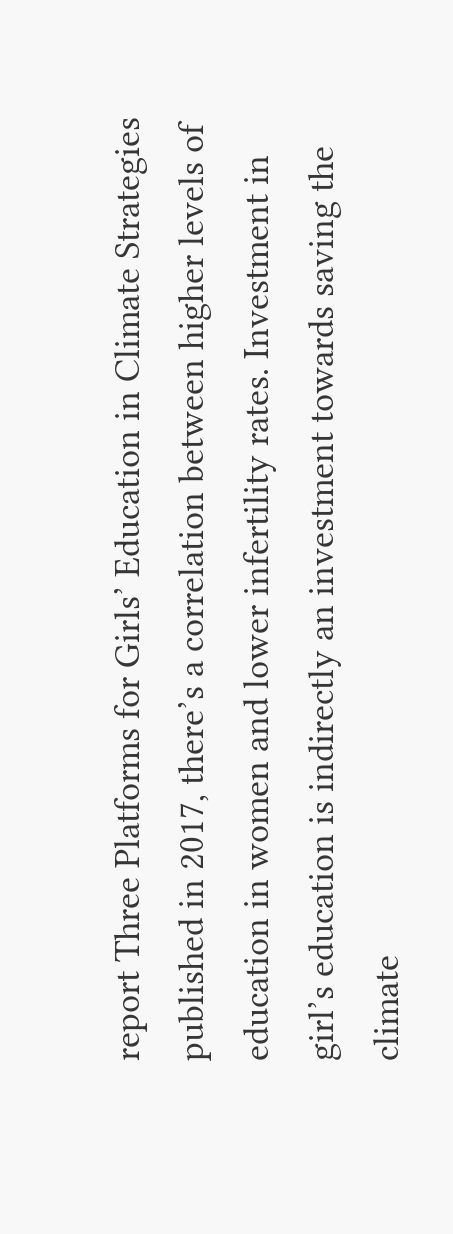report Three Platforms for Girls’ Education in Climate Strategies published in 2017, there’s a correlation between higher levels of education in women and lower infertility rates. Investment in girl’s education is indirectly an investment towards saving the climate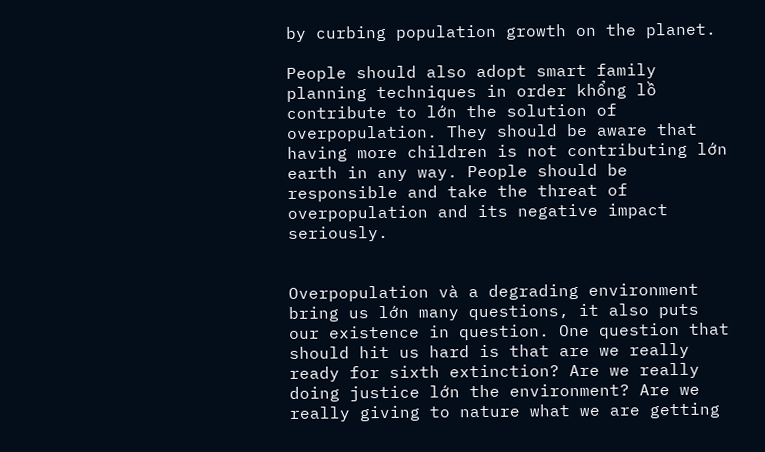by curbing population growth on the planet.

People should also adopt smart family planning techniques in order khổng lồ contribute to lớn the solution of overpopulation. They should be aware that having more children is not contributing lớn earth in any way. People should be responsible and take the threat of overpopulation and its negative impact seriously.


Overpopulation và a degrading environment bring us lớn many questions, it also puts our existence in question. One question that should hit us hard is that are we really ready for sixth extinction? Are we really doing justice lớn the environment? Are we really giving to nature what we are getting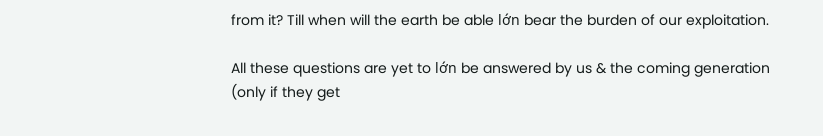from it? Till when will the earth be able lớn bear the burden of our exploitation.

All these questions are yet to lớn be answered by us & the coming generation (only if they get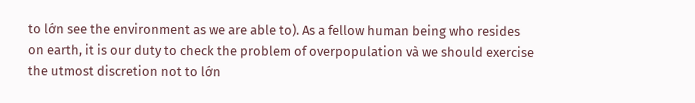to lớn see the environment as we are able to). As a fellow human being who resides on earth, it is our duty to check the problem of overpopulation và we should exercise the utmost discretion not to lớn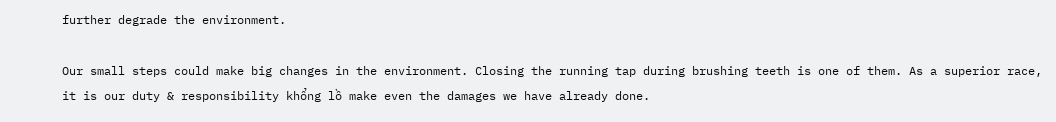further degrade the environment.

Our small steps could make big changes in the environment. Closing the running tap during brushing teeth is one of them. As a superior race, it is our duty & responsibility khổng lồ make even the damages we have already done.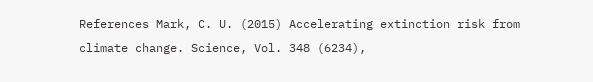References Mark, C. U. (2015) Accelerating extinction risk from climate change. Science, Vol. 348 (6234),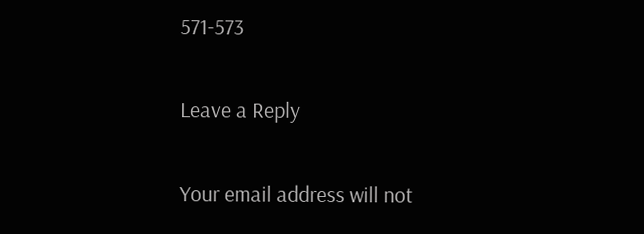571-573

Leave a Reply

Your email address will not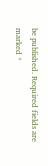be published. Required fields are marked *